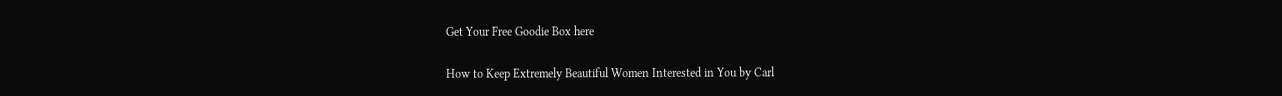Get Your Free Goodie Box here

How to Keep Extremely Beautiful Women Interested in You by Carl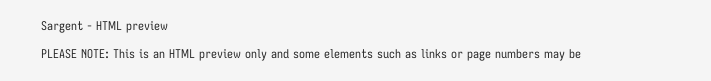Sargent - HTML preview

PLEASE NOTE: This is an HTML preview only and some elements such as links or page numbers may be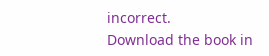incorrect.
Download the book in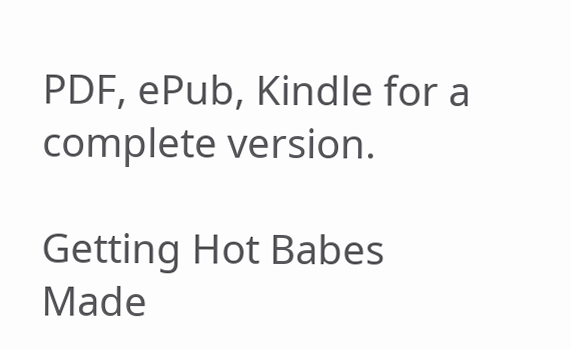PDF, ePub, Kindle for a complete version.

Getting Hot Babes Made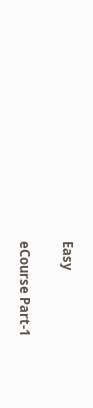Easy

eCourse Part-1